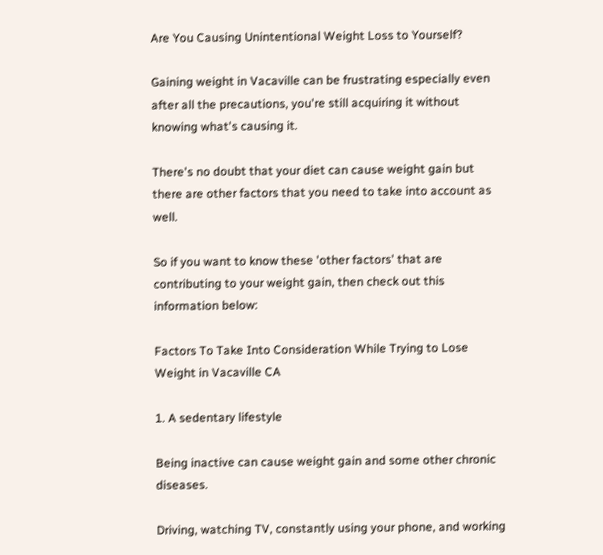Are You Causing Unintentional Weight Loss to Yourself?

Gaining weight in Vacaville can be frustrating especially even after all the precautions, you're still acquiring it without knowing what's causing it.

There's no doubt that your diet can cause weight gain but there are other factors that you need to take into account as well.

So if you want to know these 'other factors' that are contributing to your weight gain, then check out this information below:

Factors To Take Into Consideration While Trying to Lose Weight in Vacaville CA

1. A sedentary lifestyle

Being inactive can cause weight gain and some other chronic diseases.

Driving, watching TV, constantly using your phone, and working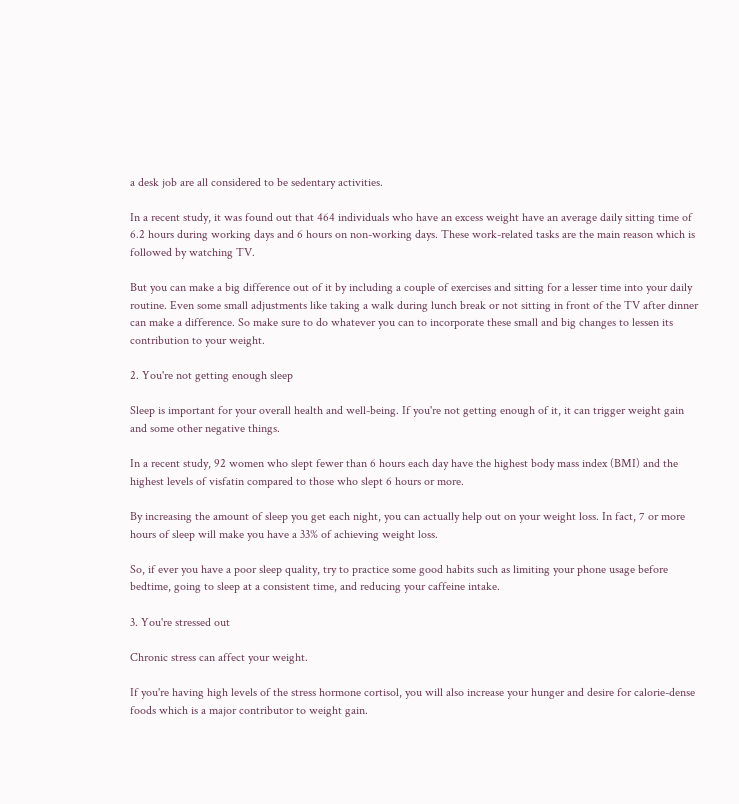a desk job are all considered to be sedentary activities.

In a recent study, it was found out that 464 individuals who have an excess weight have an average daily sitting time of 6.2 hours during working days and 6 hours on non-working days. These work-related tasks are the main reason which is followed by watching TV.

But you can make a big difference out of it by including a couple of exercises and sitting for a lesser time into your daily routine. Even some small adjustments like taking a walk during lunch break or not sitting in front of the TV after dinner can make a difference. So make sure to do whatever you can to incorporate these small and big changes to lessen its contribution to your weight.

2. You're not getting enough sleep

Sleep is important for your overall health and well-being. If you're not getting enough of it, it can trigger weight gain and some other negative things.

In a recent study, 92 women who slept fewer than 6 hours each day have the highest body mass index (BMI) and the highest levels of visfatin compared to those who slept 6 hours or more.

By increasing the amount of sleep you get each night, you can actually help out on your weight loss. In fact, 7 or more hours of sleep will make you have a 33% of achieving weight loss.

So, if ever you have a poor sleep quality, try to practice some good habits such as limiting your phone usage before bedtime, going to sleep at a consistent time, and reducing your caffeine intake.

3. You're stressed out

Chronic stress can affect your weight.

If you're having high levels of the stress hormone cortisol, you will also increase your hunger and desire for calorie-dense foods which is a major contributor to weight gain.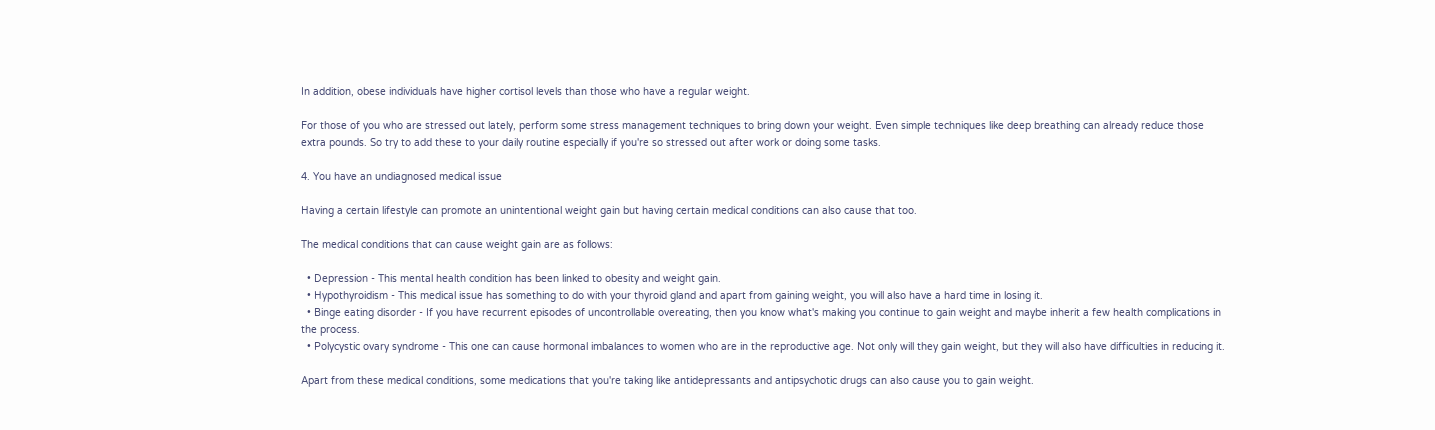In addition, obese individuals have higher cortisol levels than those who have a regular weight.

For those of you who are stressed out lately, perform some stress management techniques to bring down your weight. Even simple techniques like deep breathing can already reduce those extra pounds. So try to add these to your daily routine especially if you're so stressed out after work or doing some tasks.

4. You have an undiagnosed medical issue

Having a certain lifestyle can promote an unintentional weight gain but having certain medical conditions can also cause that too.

The medical conditions that can cause weight gain are as follows:

  • Depression - This mental health condition has been linked to obesity and weight gain.
  • Hypothyroidism - This medical issue has something to do with your thyroid gland and apart from gaining weight, you will also have a hard time in losing it.
  • Binge eating disorder - If you have recurrent episodes of uncontrollable overeating, then you know what's making you continue to gain weight and maybe inherit a few health complications in the process.
  • Polycystic ovary syndrome - This one can cause hormonal imbalances to women who are in the reproductive age. Not only will they gain weight, but they will also have difficulties in reducing it.

Apart from these medical conditions, some medications that you're taking like antidepressants and antipsychotic drugs can also cause you to gain weight.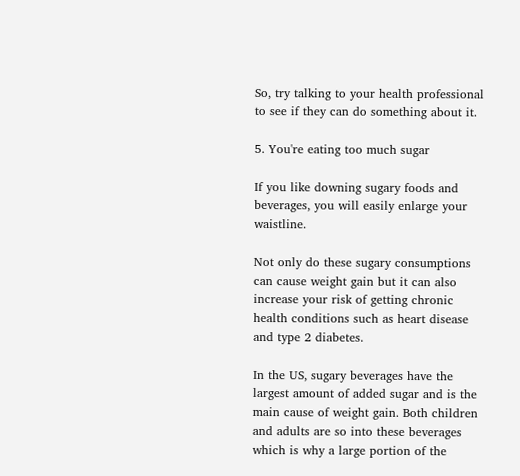So, try talking to your health professional to see if they can do something about it.

5. You're eating too much sugar

If you like downing sugary foods and beverages, you will easily enlarge your waistline.

Not only do these sugary consumptions can cause weight gain but it can also increase your risk of getting chronic health conditions such as heart disease and type 2 diabetes.

In the US, sugary beverages have the largest amount of added sugar and is the main cause of weight gain. Both children and adults are so into these beverages which is why a large portion of the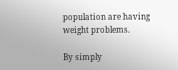population are having weight problems.

By simply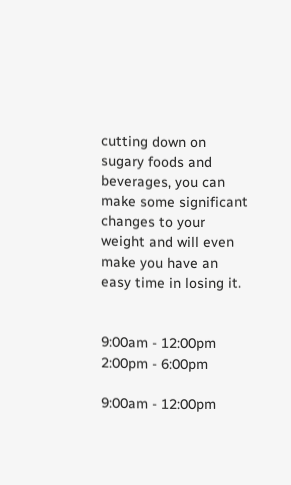cutting down on sugary foods and beverages, you can make some significant changes to your weight and will even make you have an easy time in losing it.


9:00am - 12:00pm
2:00pm - 6:00pm

9:00am - 12:00pm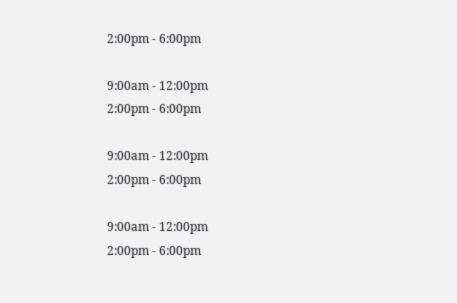2:00pm - 6:00pm

9:00am - 12:00pm
2:00pm - 6:00pm

9:00am - 12:00pm
2:00pm - 6:00pm

9:00am - 12:00pm
2:00pm - 6:00pm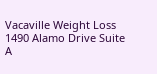Vacaville Weight Loss
1490 Alamo Drive Suite A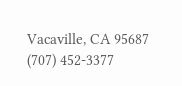Vacaville, CA 95687
(707) 452-3377